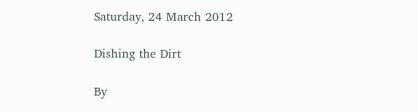Saturday, 24 March 2012

Dishing the Dirt

By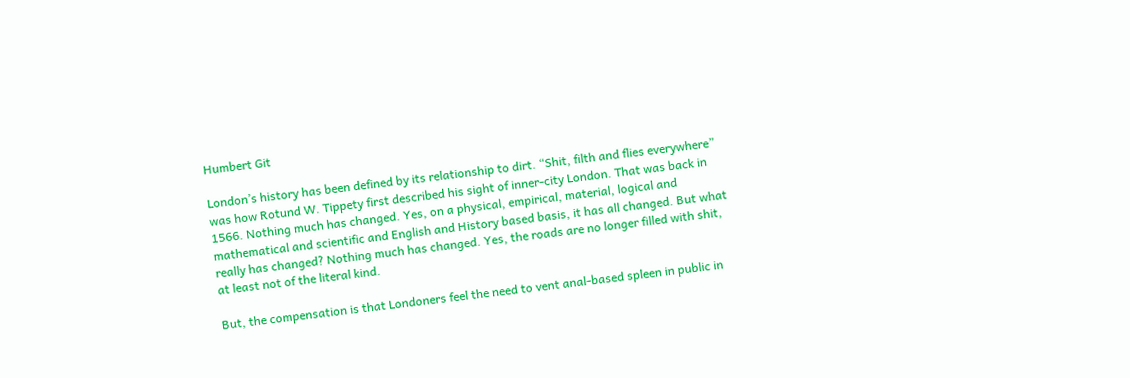Humbert Git

London’s history has been defined by its relationship to dirt. “Shit, filth and flies everywhere” was how Rotund W. Tippety first described his sight of inner-city London. That was back in 1566. Nothing much has changed. Yes, on a physical, empirical, material, logical and mathematical and scientific and English and History based basis, it has all changed. But what really has changed? Nothing much has changed. Yes, the roads are no longer filled with shit, at least not of the literal kind.

But, the compensation is that Londoners feel the need to vent anal-based spleen in public in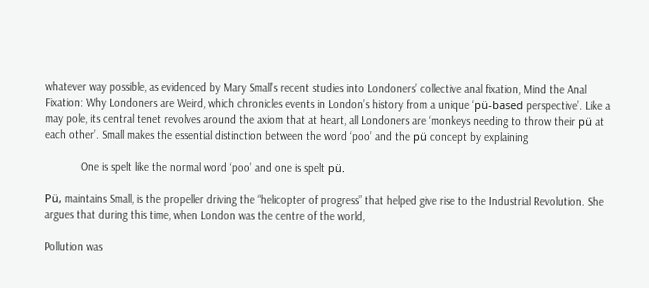whatever way possible, as evidenced by Mary Small’s recent studies into Londoners’ collective anal fixation, Mind the Anal Fixation: Why Londoners are Weird, which chronicles events in London’s history from a unique ‘pü-based perspective’. Like a may pole, its central tenet revolves around the axiom that at heart, all Londoners are ‘monkeys needing to throw their pü at each other’. Small makes the essential distinction between the word ‘poo’ and the pü concept by explaining

            One is spelt like the normal word ‘poo’ and one is spelt pü.

Pü, maintains Small, is the propeller driving the “helicopter of progress” that helped give rise to the Industrial Revolution. She argues that during this time, when London was the centre of the world,

Pollution was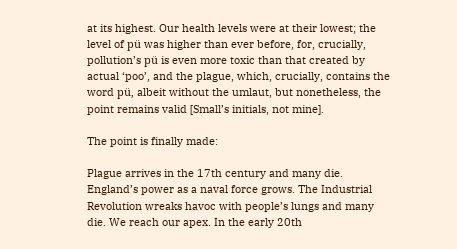at its highest. Our health levels were at their lowest; the level of pü was higher than ever before, for, crucially, pollution’s pü is even more toxic than that created by actual ‘poo’, and the plague, which, crucially, contains the word pü, albeit without the umlaut, but nonetheless, the point remains valid [Small’s initials, not mine].

The point is finally made:

Plague arrives in the 17th century and many die. England’s power as a naval force grows. The Industrial Revolution wreaks havoc with people’s lungs and many die. We reach our apex. In the early 20th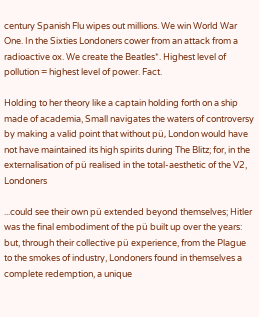century Spanish Flu wipes out millions. We win World War One. In the Sixties Londoners cower from an attack from a radioactive ox. We create the Beatles*. Highest level of pollution = highest level of power. Fact.

Holding to her theory like a captain holding forth on a ship made of academia, Small navigates the waters of controversy by making a valid point that without pü, London would have not have maintained its high spirits during The Blitz; for, in the externalisation of pü realised in the total-aesthetic of the V2, Londoners

...could see their own pü extended beyond themselves; Hitler was the final embodiment of the pü built up over the years: but, through their collective pü experience, from the Plague to the smokes of industry, Londoners found in themselves a complete redemption, a unique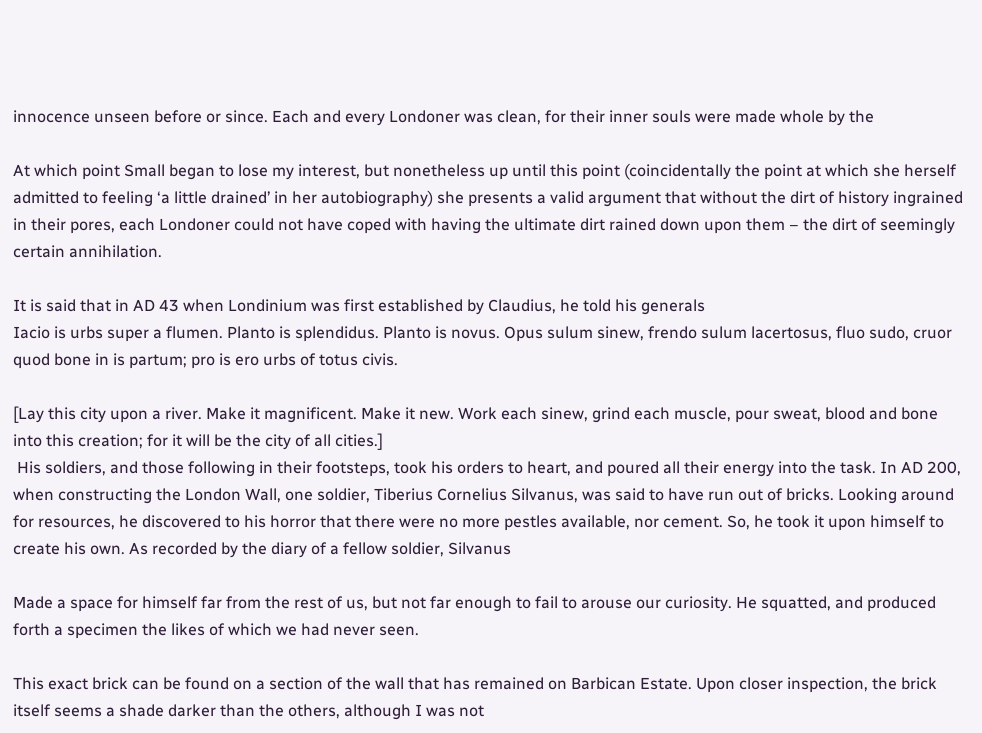innocence unseen before or since. Each and every Londoner was clean, for their inner souls were made whole by the

At which point Small began to lose my interest, but nonetheless up until this point (coincidentally the point at which she herself admitted to feeling ‘a little drained’ in her autobiography) she presents a valid argument that without the dirt of history ingrained in their pores, each Londoner could not have coped with having the ultimate dirt rained down upon them – the dirt of seemingly certain annihilation.

It is said that in AD 43 when Londinium was first established by Claudius, he told his generals
Iacio is urbs super a flumen. Planto is splendidus. Planto is novus. Opus sulum sinew, frendo sulum lacertosus, fluo sudo, cruor quod bone in is partum; pro is ero urbs of totus civis.

[Lay this city upon a river. Make it magnificent. Make it new. Work each sinew, grind each muscle, pour sweat, blood and bone into this creation; for it will be the city of all cities.]
 His soldiers, and those following in their footsteps, took his orders to heart, and poured all their energy into the task. In AD 200, when constructing the London Wall, one soldier, Tiberius Cornelius Silvanus, was said to have run out of bricks. Looking around for resources, he discovered to his horror that there were no more pestles available, nor cement. So, he took it upon himself to create his own. As recorded by the diary of a fellow soldier, Silvanus

Made a space for himself far from the rest of us, but not far enough to fail to arouse our curiosity. He squatted, and produced forth a specimen the likes of which we had never seen.

This exact brick can be found on a section of the wall that has remained on Barbican Estate. Upon closer inspection, the brick itself seems a shade darker than the others, although I was not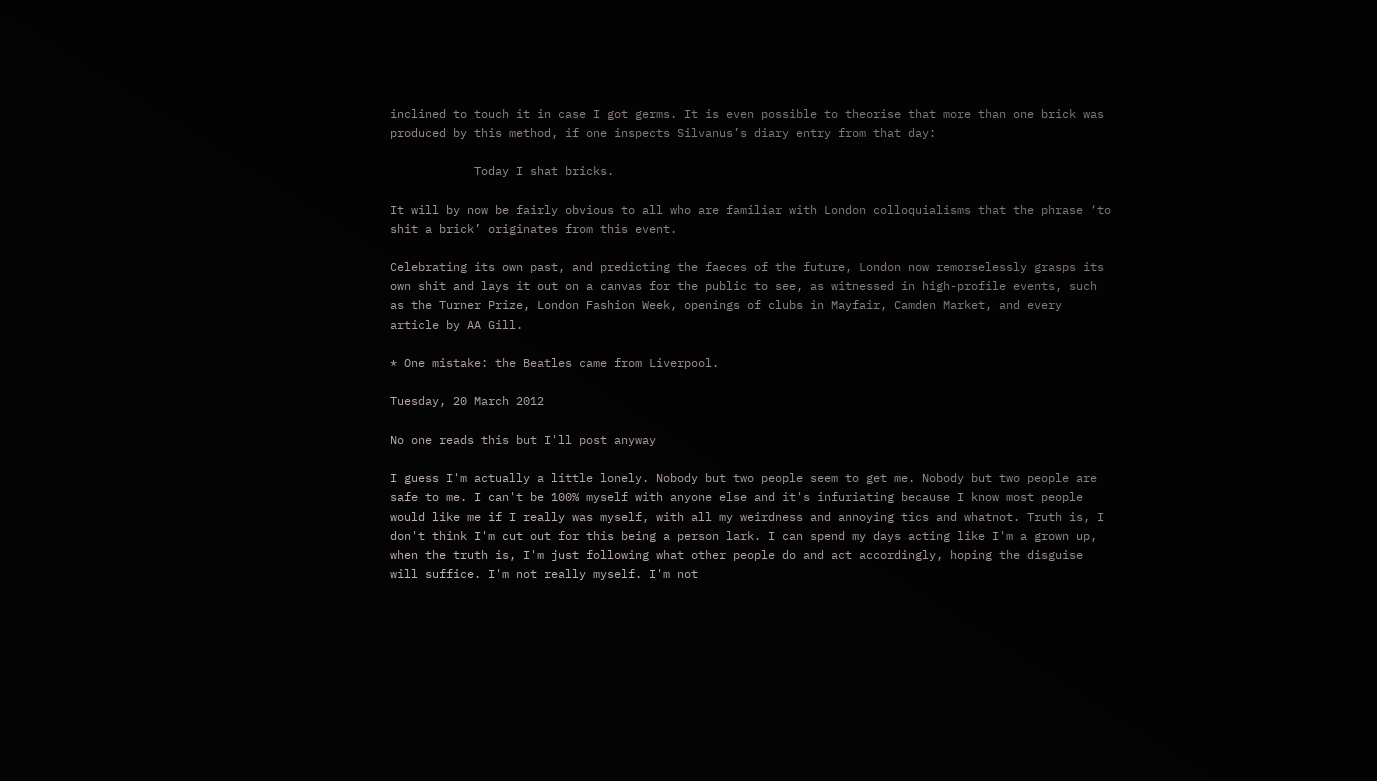inclined to touch it in case I got germs. It is even possible to theorise that more than one brick was produced by this method, if one inspects Silvanus’s diary entry from that day:

            Today I shat bricks.

It will by now be fairly obvious to all who are familiar with London colloquialisms that the phrase ‘to shit a brick’ originates from this event.

Celebrating its own past, and predicting the faeces of the future, London now remorselessly grasps its own shit and lays it out on a canvas for the public to see, as witnessed in high-profile events, such as the Turner Prize, London Fashion Week, openings of clubs in Mayfair, Camden Market, and every article by AA Gill.

* One mistake: the Beatles came from Liverpool.

Tuesday, 20 March 2012

No one reads this but I'll post anyway

I guess I'm actually a little lonely. Nobody but two people seem to get me. Nobody but two people are safe to me. I can't be 100% myself with anyone else and it's infuriating because I know most people would like me if I really was myself, with all my weirdness and annoying tics and whatnot. Truth is, I don't think I'm cut out for this being a person lark. I can spend my days acting like I'm a grown up, when the truth is, I'm just following what other people do and act accordingly, hoping the disguise will suffice. I'm not really myself. I'm not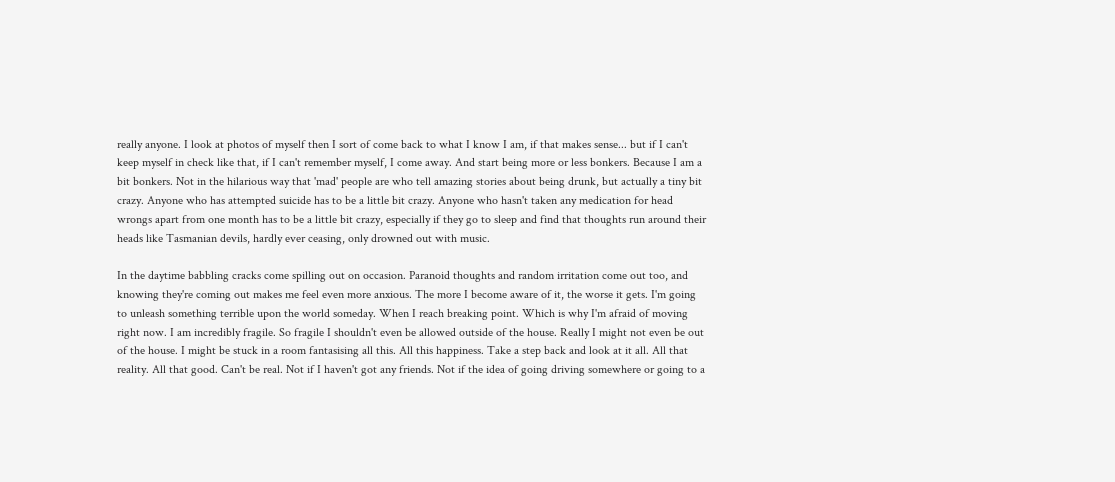really anyone. I look at photos of myself then I sort of come back to what I know I am, if that makes sense... but if I can't keep myself in check like that, if I can't remember myself, I come away. And start being more or less bonkers. Because I am a bit bonkers. Not in the hilarious way that 'mad' people are who tell amazing stories about being drunk, but actually a tiny bit crazy. Anyone who has attempted suicide has to be a little bit crazy. Anyone who hasn't taken any medication for head wrongs apart from one month has to be a little bit crazy, especially if they go to sleep and find that thoughts run around their heads like Tasmanian devils, hardly ever ceasing, only drowned out with music.

In the daytime babbling cracks come spilling out on occasion. Paranoid thoughts and random irritation come out too, and knowing they're coming out makes me feel even more anxious. The more I become aware of it, the worse it gets. I'm going to unleash something terrible upon the world someday. When I reach breaking point. Which is why I'm afraid of moving right now. I am incredibly fragile. So fragile I shouldn't even be allowed outside of the house. Really I might not even be out of the house. I might be stuck in a room fantasising all this. All this happiness. Take a step back and look at it all. All that reality. All that good. Can't be real. Not if I haven't got any friends. Not if the idea of going driving somewhere or going to a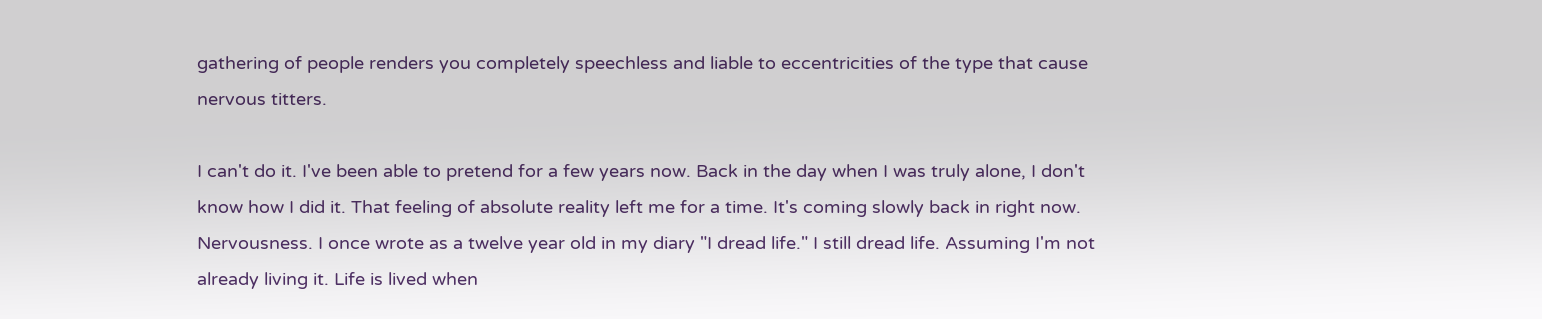gathering of people renders you completely speechless and liable to eccentricities of the type that cause nervous titters.

I can't do it. I've been able to pretend for a few years now. Back in the day when I was truly alone, I don't know how I did it. That feeling of absolute reality left me for a time. It's coming slowly back in right now. Nervousness. I once wrote as a twelve year old in my diary "I dread life." I still dread life. Assuming I'm not already living it. Life is lived when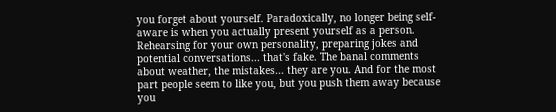you forget about yourself. Paradoxically, no longer being self-aware is when you actually present yourself as a person. Rehearsing for your own personality, preparing jokes and potential conversations... that's fake. The banal comments about weather, the mistakes... they are you. And for the most part people seem to like you, but you push them away because you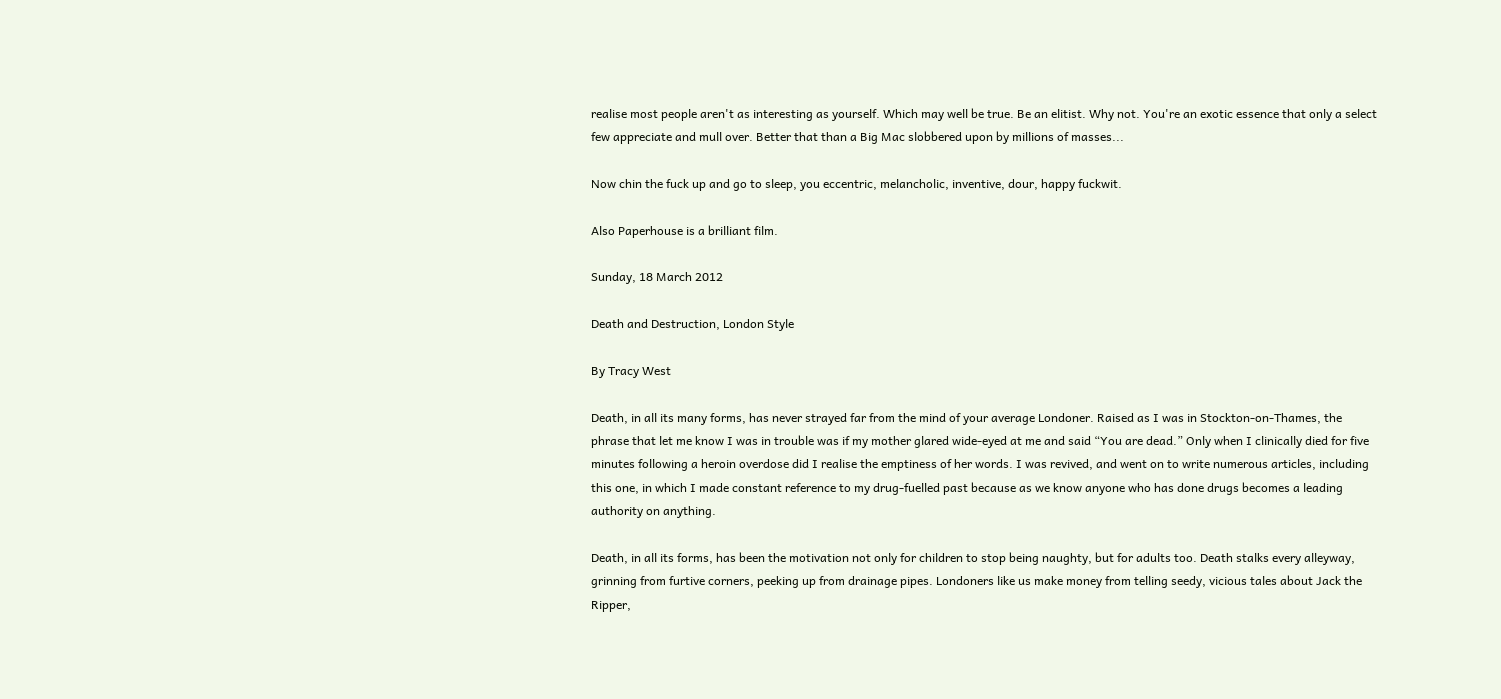realise most people aren't as interesting as yourself. Which may well be true. Be an elitist. Why not. You're an exotic essence that only a select few appreciate and mull over. Better that than a Big Mac slobbered upon by millions of masses...

Now chin the fuck up and go to sleep, you eccentric, melancholic, inventive, dour, happy fuckwit.

Also Paperhouse is a brilliant film.

Sunday, 18 March 2012

Death and Destruction, London Style

By Tracy West

Death, in all its many forms, has never strayed far from the mind of your average Londoner. Raised as I was in Stockton-on-Thames, the phrase that let me know I was in trouble was if my mother glared wide-eyed at me and said “You are dead.” Only when I clinically died for five minutes following a heroin overdose did I realise the emptiness of her words. I was revived, and went on to write numerous articles, including this one, in which I made constant reference to my drug-fuelled past because as we know anyone who has done drugs becomes a leading authority on anything.

Death, in all its forms, has been the motivation not only for children to stop being naughty, but for adults too. Death stalks every alleyway, grinning from furtive corners, peeking up from drainage pipes. Londoners like us make money from telling seedy, vicious tales about Jack the Ripper,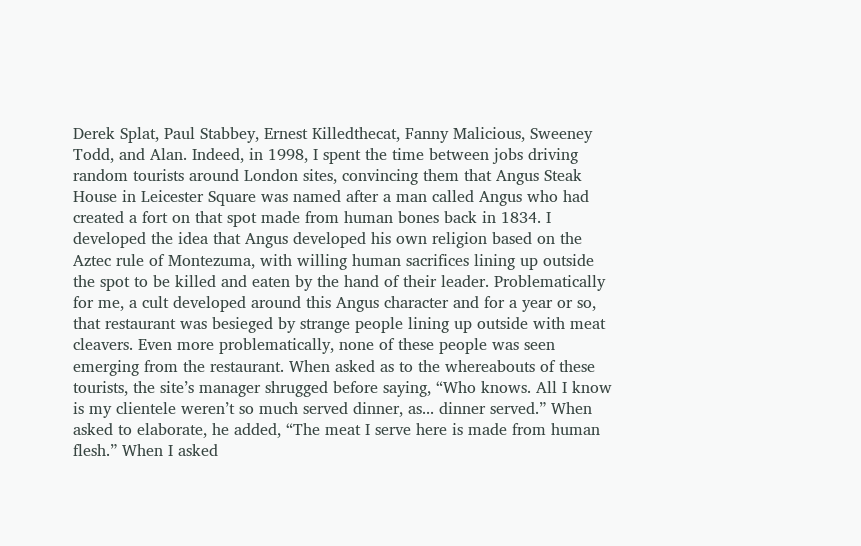Derek Splat, Paul Stabbey, Ernest Killedthecat, Fanny Malicious, Sweeney Todd, and Alan. Indeed, in 1998, I spent the time between jobs driving random tourists around London sites, convincing them that Angus Steak House in Leicester Square was named after a man called Angus who had created a fort on that spot made from human bones back in 1834. I developed the idea that Angus developed his own religion based on the Aztec rule of Montezuma, with willing human sacrifices lining up outside the spot to be killed and eaten by the hand of their leader. Problematically for me, a cult developed around this Angus character and for a year or so, that restaurant was besieged by strange people lining up outside with meat cleavers. Even more problematically, none of these people was seen emerging from the restaurant. When asked as to the whereabouts of these tourists, the site’s manager shrugged before saying, “Who knows. All I know is my clientele weren’t so much served dinner, as... dinner served.” When asked to elaborate, he added, “The meat I serve here is made from human flesh.” When I asked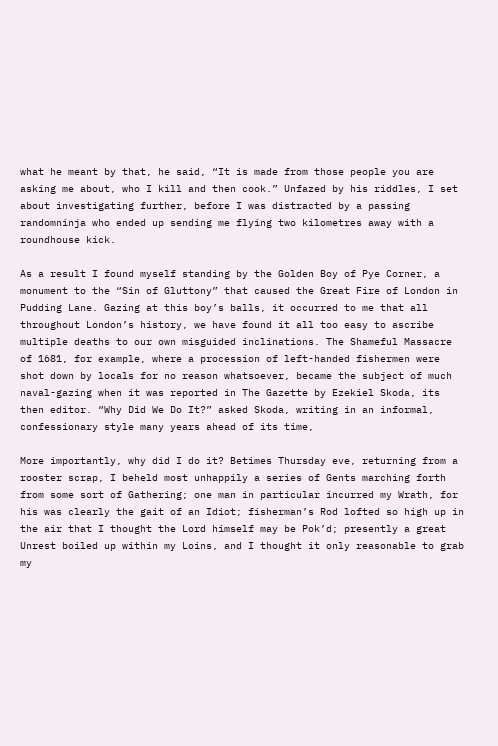what he meant by that, he said, “It is made from those people you are asking me about, who I kill and then cook.” Unfazed by his riddles, I set about investigating further, before I was distracted by a passing randomninja who ended up sending me flying two kilometres away with a roundhouse kick.

As a result I found myself standing by the Golden Boy of Pye Corner, a monument to the “Sin of Gluttony” that caused the Great Fire of London in Pudding Lane. Gazing at this boy’s balls, it occurred to me that all throughout London’s history, we have found it all too easy to ascribe multiple deaths to our own misguided inclinations. The Shameful Massacre of 1681, for example, where a procession of left-handed fishermen were shot down by locals for no reason whatsoever, became the subject of much naval-gazing when it was reported in The Gazette by Ezekiel Skoda, its then editor. “Why Did We Do It?” asked Skoda, writing in an informal, confessionary style many years ahead of its time,

More importantly, why did I do it? Betimes Thursday eve, returning from a rooster scrap, I beheld most unhappily a series of Gents marching forth from some sort of Gathering; one man in particular incurred my Wrath, for his was clearly the gait of an Idiot; fisherman’s Rod lofted so high up in the air that I thought the Lord himself may be Pok’d; presently a great Unrest boiled up within my Loins, and I thought it only reasonable to grab my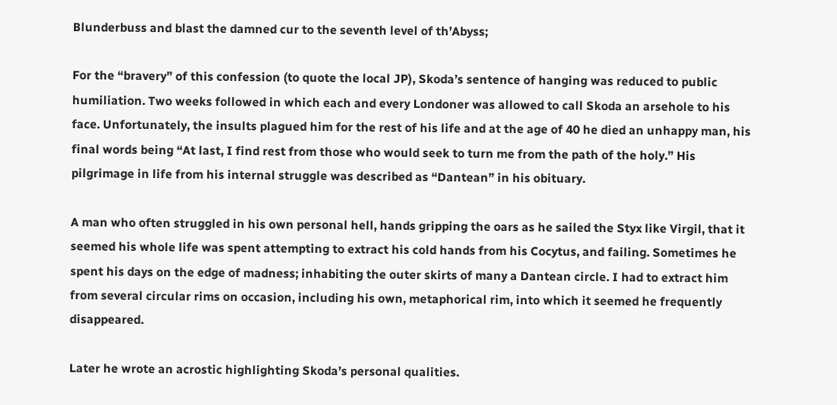Blunderbuss and blast the damned cur to the seventh level of th’Abyss;

For the “bravery” of this confession (to quote the local JP), Skoda’s sentence of hanging was reduced to public humiliation. Two weeks followed in which each and every Londoner was allowed to call Skoda an arsehole to his face. Unfortunately, the insults plagued him for the rest of his life and at the age of 40 he died an unhappy man, his final words being “At last, I find rest from those who would seek to turn me from the path of the holy.” His pilgrimage in life from his internal struggle was described as “Dantean” in his obituary.

A man who often struggled in his own personal hell, hands gripping the oars as he sailed the Styx like Virgil, that it seemed his whole life was spent attempting to extract his cold hands from his Cocytus, and failing. Sometimes he spent his days on the edge of madness; inhabiting the outer skirts of many a Dantean circle. I had to extract him from several circular rims on occasion, including his own, metaphorical rim, into which it seemed he frequently disappeared.

Later he wrote an acrostic highlighting Skoda’s personal qualities.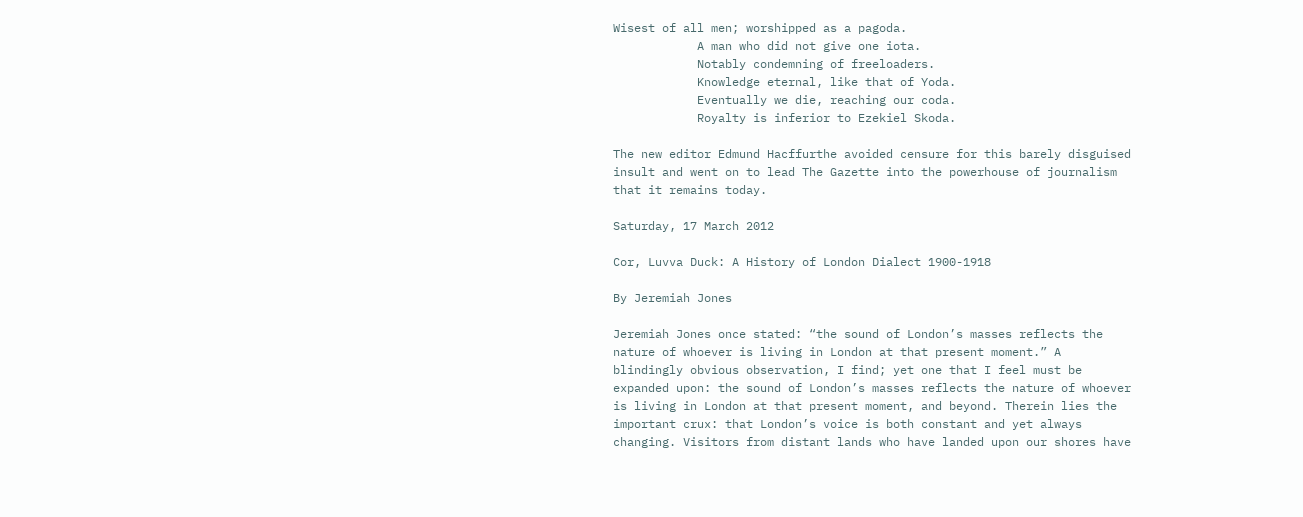Wisest of all men; worshipped as a pagoda.
            A man who did not give one iota.
            Notably condemning of freeloaders.
            Knowledge eternal, like that of Yoda.
            Eventually we die, reaching our coda.
            Royalty is inferior to Ezekiel Skoda.

The new editor Edmund Hacffurthe avoided censure for this barely disguised insult and went on to lead The Gazette into the powerhouse of journalism that it remains today.

Saturday, 17 March 2012

Cor, Luvva Duck: A History of London Dialect 1900-1918

By Jeremiah Jones

Jeremiah Jones once stated: “the sound of London’s masses reflects the nature of whoever is living in London at that present moment.” A blindingly obvious observation, I find; yet one that I feel must be expanded upon: the sound of London’s masses reflects the nature of whoever is living in London at that present moment, and beyond. Therein lies the important crux: that London’s voice is both constant and yet always changing. Visitors from distant lands who have landed upon our shores have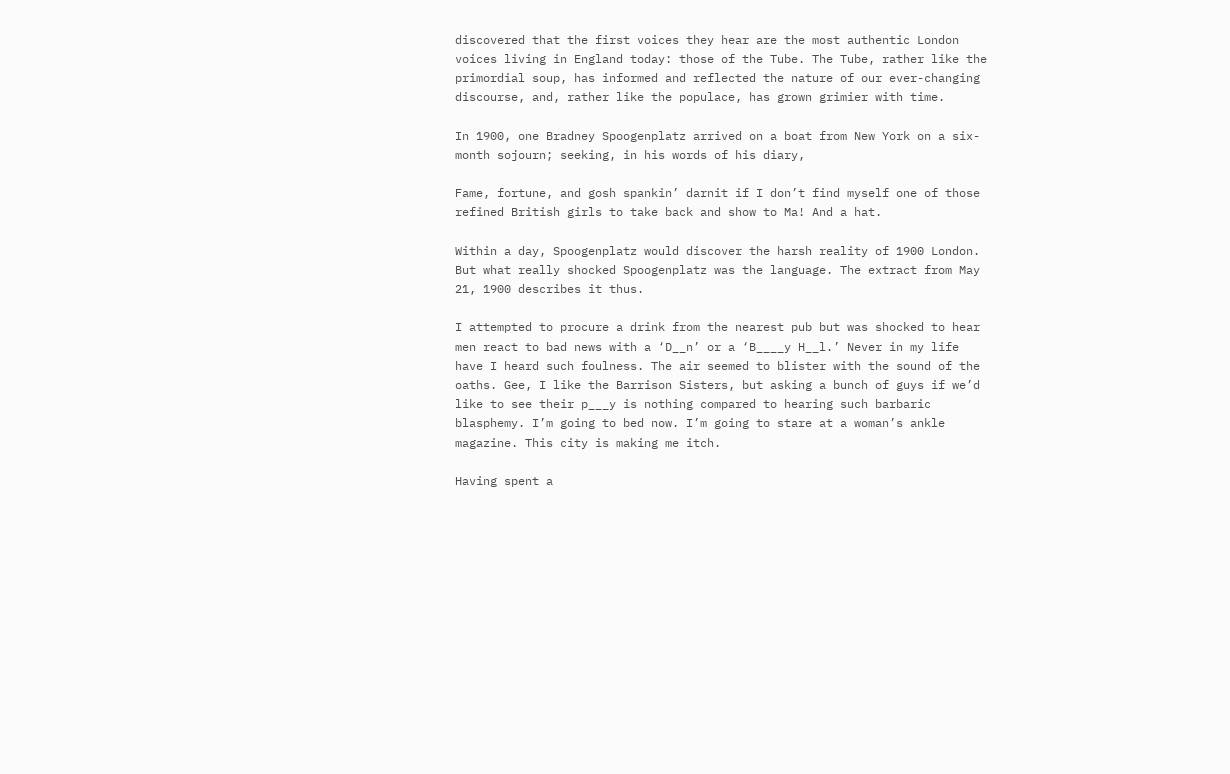discovered that the first voices they hear are the most authentic London voices living in England today: those of the Tube. The Tube, rather like the primordial soup, has informed and reflected the nature of our ever-changing discourse, and, rather like the populace, has grown grimier with time.

In 1900, one Bradney Spoogenplatz arrived on a boat from New York on a six-month sojourn; seeking, in his words of his diary,

Fame, fortune, and gosh spankin’ darnit if I don’t find myself one of those refined British girls to take back and show to Ma! And a hat.

Within a day, Spoogenplatz would discover the harsh reality of 1900 London. But what really shocked Spoogenplatz was the language. The extract from May 21, 1900 describes it thus.

I attempted to procure a drink from the nearest pub but was shocked to hear men react to bad news with a ‘D__n’ or a ‘B____y H__l.’ Never in my life have I heard such foulness. The air seemed to blister with the sound of the oaths. Gee, I like the Barrison Sisters, but asking a bunch of guys if we’d like to see their p___y is nothing compared to hearing such barbaric blasphemy. I’m going to bed now. I’m going to stare at a woman’s ankle magazine. This city is making me itch.

Having spent a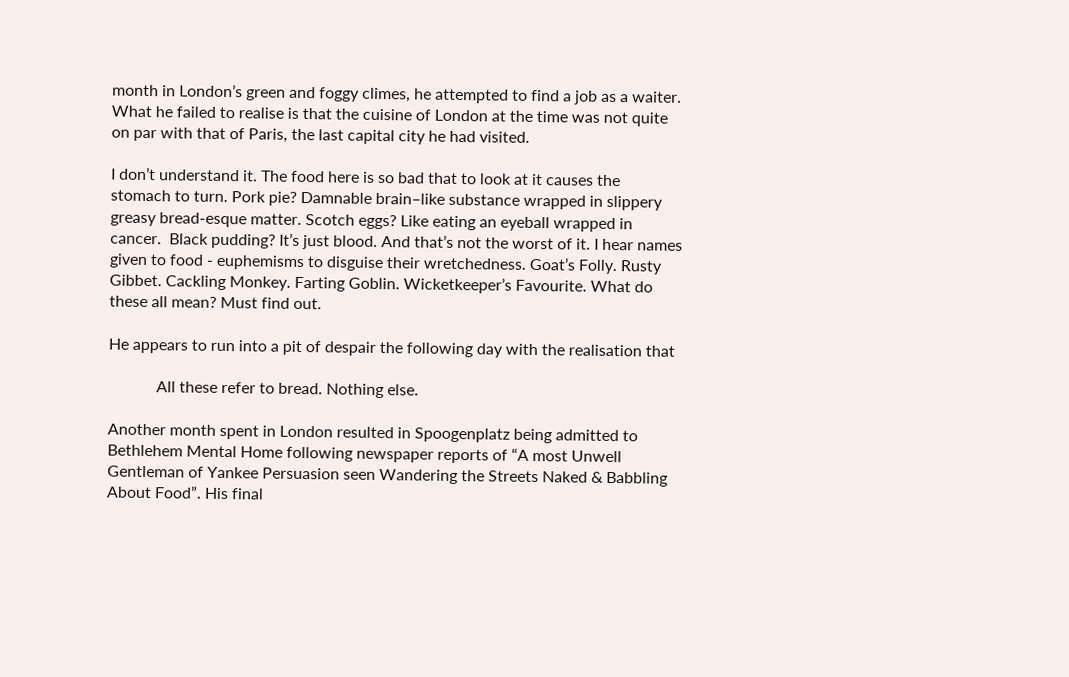month in London’s green and foggy climes, he attempted to find a job as a waiter. What he failed to realise is that the cuisine of London at the time was not quite on par with that of Paris, the last capital city he had visited.

I don’t understand it. The food here is so bad that to look at it causes the stomach to turn. Pork pie? Damnable brain–like substance wrapped in slippery greasy bread-esque matter. Scotch eggs? Like eating an eyeball wrapped in cancer.  Black pudding? It’s just blood. And that’s not the worst of it. I hear names given to food - euphemisms to disguise their wretchedness. Goat’s Folly. Rusty Gibbet. Cackling Monkey. Farting Goblin. Wicketkeeper’s Favourite. What do these all mean? Must find out.

He appears to run into a pit of despair the following day with the realisation that

            All these refer to bread. Nothing else.

Another month spent in London resulted in Spoogenplatz being admitted to Bethlehem Mental Home following newspaper reports of “A most Unwell Gentleman of Yankee Persuasion seen Wandering the Streets Naked & Babbling About Food”. His final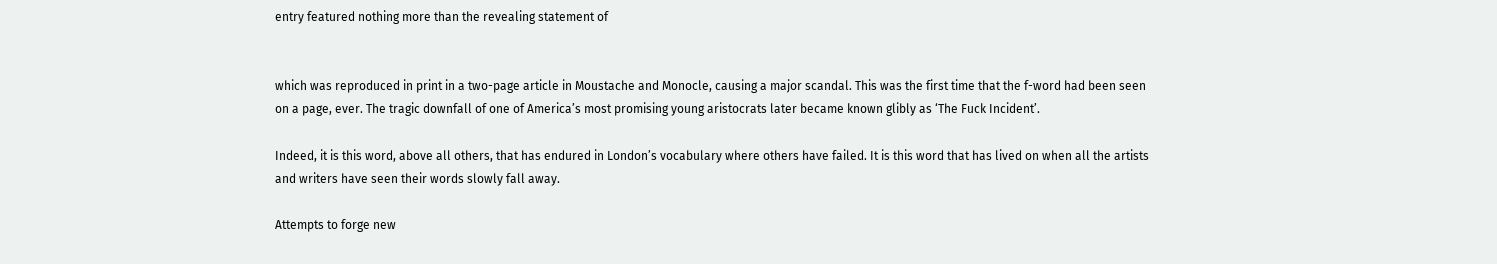entry featured nothing more than the revealing statement of


which was reproduced in print in a two-page article in Moustache and Monocle, causing a major scandal. This was the first time that the f-word had been seen on a page, ever. The tragic downfall of one of America’s most promising young aristocrats later became known glibly as ‘The Fuck Incident’.

Indeed, it is this word, above all others, that has endured in London’s vocabulary where others have failed. It is this word that has lived on when all the artists and writers have seen their words slowly fall away.

Attempts to forge new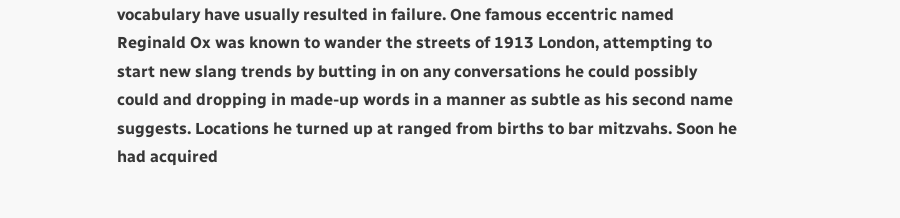vocabulary have usually resulted in failure. One famous eccentric named Reginald Ox was known to wander the streets of 1913 London, attempting to start new slang trends by butting in on any conversations he could possibly could and dropping in made-up words in a manner as subtle as his second name suggests. Locations he turned up at ranged from births to bar mitzvahs. Soon he had acquired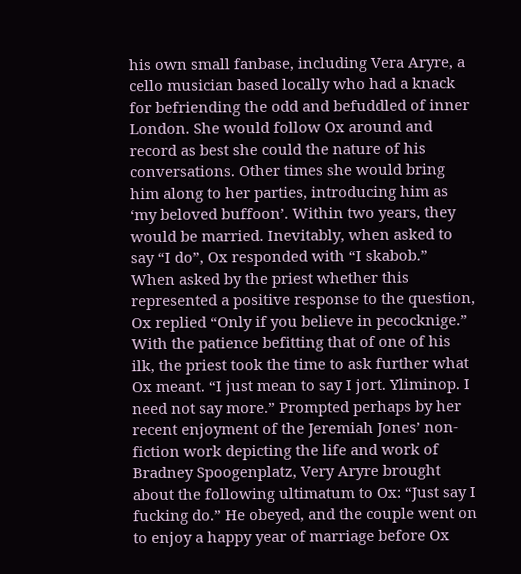his own small fanbase, including Vera Aryre, a cello musician based locally who had a knack for befriending the odd and befuddled of inner London. She would follow Ox around and record as best she could the nature of his conversations. Other times she would bring him along to her parties, introducing him as ‘my beloved buffoon’. Within two years, they would be married. Inevitably, when asked to say “I do”, Ox responded with “I skabob.” When asked by the priest whether this represented a positive response to the question, Ox replied “Only if you believe in pecocknige.” With the patience befitting that of one of his ilk, the priest took the time to ask further what Ox meant. “I just mean to say I jort. Yliminop. I need not say more.” Prompted perhaps by her recent enjoyment of the Jeremiah Jones’ non-fiction work depicting the life and work of Bradney Spoogenplatz, Very Aryre brought about the following ultimatum to Ox: “Just say I fucking do.” He obeyed, and the couple went on to enjoy a happy year of marriage before Ox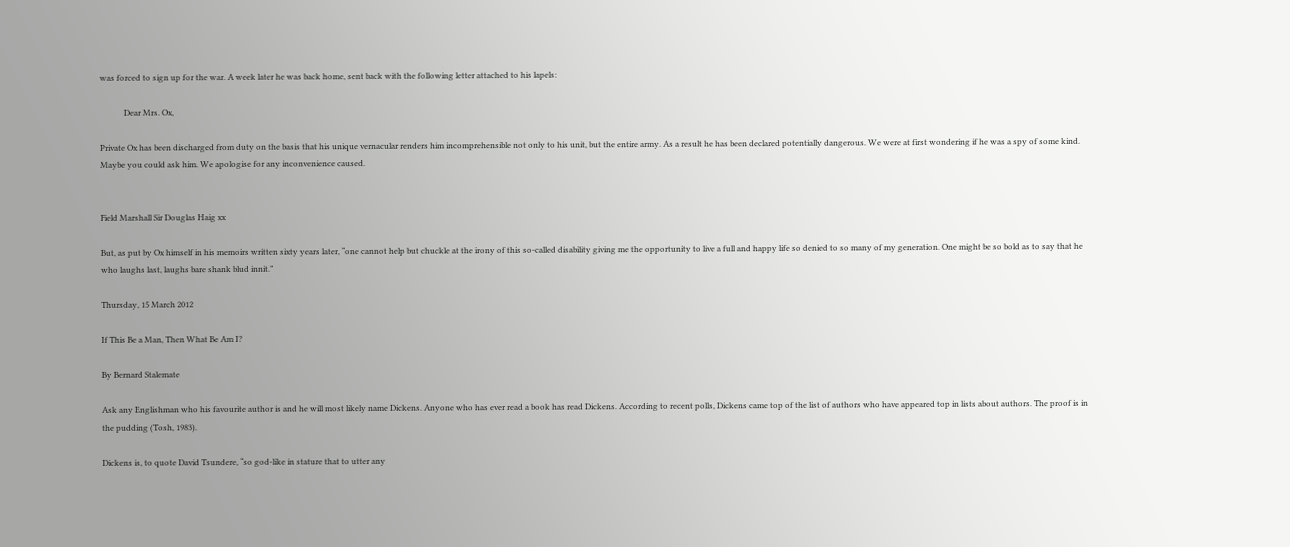was forced to sign up for the war. A week later he was back home, sent back with the following letter attached to his lapels:

            Dear Mrs. Ox,

Private Ox has been discharged from duty on the basis that his unique vernacular renders him incomprehensible not only to his unit, but the entire army. As a result he has been declared potentially dangerous. We were at first wondering if he was a spy of some kind. Maybe you could ask him. We apologise for any inconvenience caused.


Field Marshall Sir Douglas Haig xx

But, as put by Ox himself in his memoirs written sixty years later, “one cannot help but chuckle at the irony of this so-called disability giving me the opportunity to live a full and happy life so denied to so many of my generation. One might be so bold as to say that he who laughs last, laughs bare shank blud innit.”

Thursday, 15 March 2012

If This Be a Man, Then What Be Am I?

By Bernard Stalemate

Ask any Englishman who his favourite author is and he will most likely name Dickens. Anyone who has ever read a book has read Dickens. According to recent polls, Dickens came top of the list of authors who have appeared top in lists about authors. The proof is in the pudding (Tosh, 1983).

Dickens is, to quote David Tsundere, “so god-like in stature that to utter any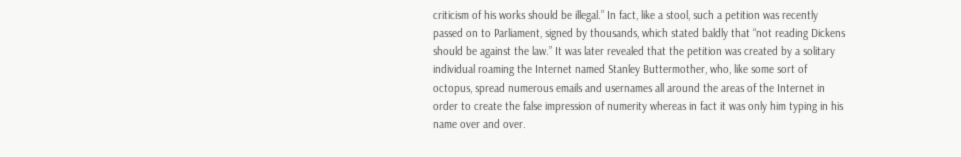criticism of his works should be illegal.” In fact, like a stool, such a petition was recently passed on to Parliament, signed by thousands, which stated baldly that “not reading Dickens should be against the law.” It was later revealed that the petition was created by a solitary individual roaming the Internet named Stanley Buttermother, who, like some sort of octopus, spread numerous emails and usernames all around the areas of the Internet in order to create the false impression of numerity whereas in fact it was only him typing in his name over and over.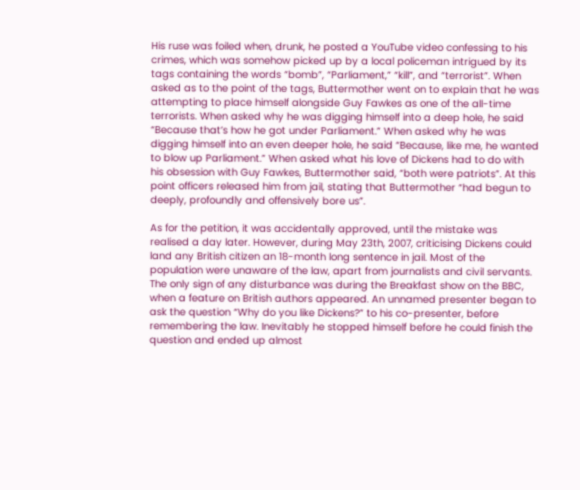His ruse was foiled when, drunk, he posted a YouTube video confessing to his crimes, which was somehow picked up by a local policeman intrigued by its tags containing the words “bomb”, “Parliament,” “kill”, and “terrorist”. When asked as to the point of the tags, Buttermother went on to explain that he was attempting to place himself alongside Guy Fawkes as one of the all-time terrorists. When asked why he was digging himself into a deep hole, he said “Because that’s how he got under Parliament.” When asked why he was digging himself into an even deeper hole, he said “Because, like me, he wanted to blow up Parliament.” When asked what his love of Dickens had to do with his obsession with Guy Fawkes, Buttermother said, “both were patriots”. At this point officers released him from jail, stating that Buttermother “had begun to deeply, profoundly and offensively bore us”.

As for the petition, it was accidentally approved, until the mistake was realised a day later. However, during May 23th, 2007, criticising Dickens could land any British citizen an 18-month long sentence in jail. Most of the population were unaware of the law, apart from journalists and civil servants. The only sign of any disturbance was during the Breakfast show on the BBC, when a feature on British authors appeared. An unnamed presenter began to ask the question “Why do you like Dickens?” to his co-presenter, before remembering the law. Inevitably he stopped himself before he could finish the question and ended up almost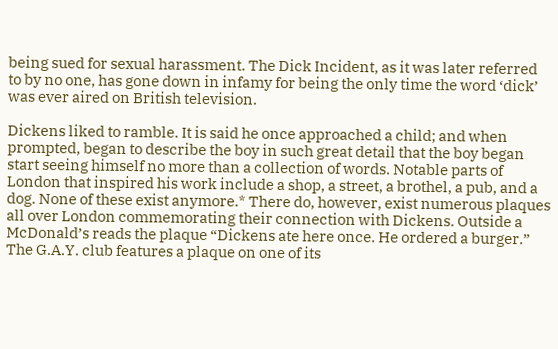being sued for sexual harassment. The Dick Incident, as it was later referred to by no one, has gone down in infamy for being the only time the word ‘dick’ was ever aired on British television.

Dickens liked to ramble. It is said he once approached a child; and when prompted, began to describe the boy in such great detail that the boy began start seeing himself no more than a collection of words. Notable parts of London that inspired his work include a shop, a street, a brothel, a pub, and a dog. None of these exist anymore.* There do, however, exist numerous plaques all over London commemorating their connection with Dickens. Outside a McDonald’s reads the plaque “Dickens ate here once. He ordered a burger.” The G.A.Y. club features a plaque on one of its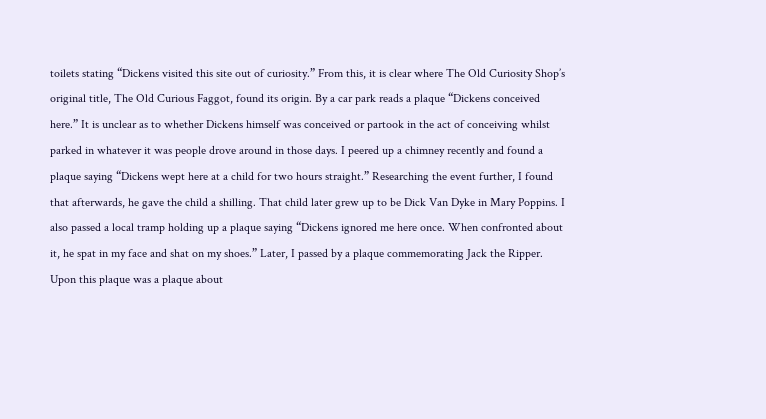toilets stating “Dickens visited this site out of curiosity.” From this, it is clear where The Old Curiosity Shop’s original title, The Old Curious Faggot, found its origin. By a car park reads a plaque “Dickens conceived here.” It is unclear as to whether Dickens himself was conceived or partook in the act of conceiving whilst parked in whatever it was people drove around in those days. I peered up a chimney recently and found a plaque saying “Dickens wept here at a child for two hours straight.” Researching the event further, I found that afterwards, he gave the child a shilling. That child later grew up to be Dick Van Dyke in Mary Poppins. I also passed a local tramp holding up a plaque saying “Dickens ignored me here once. When confronted about it, he spat in my face and shat on my shoes.” Later, I passed by a plaque commemorating Jack the Ripper. Upon this plaque was a plaque about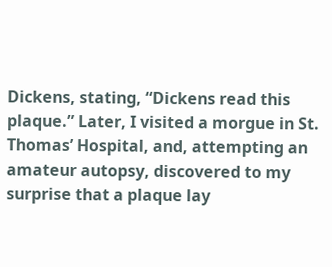Dickens, stating, “Dickens read this plaque.” Later, I visited a morgue in St. Thomas’ Hospital, and, attempting an amateur autopsy, discovered to my surprise that a plaque lay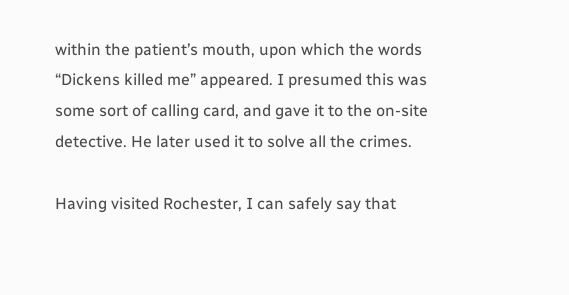within the patient’s mouth, upon which the words “Dickens killed me” appeared. I presumed this was some sort of calling card, and gave it to the on-site detective. He later used it to solve all the crimes.

Having visited Rochester, I can safely say that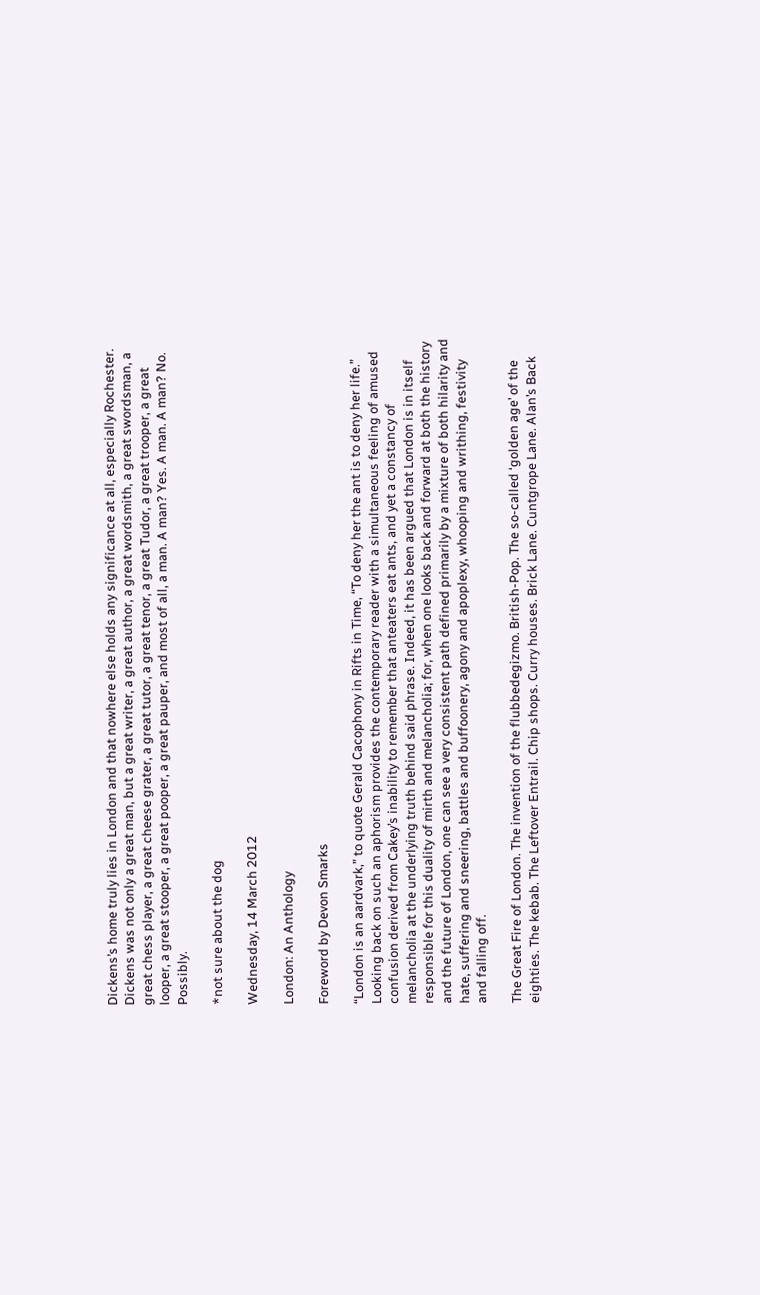Dickens’s home truly lies in London and that nowhere else holds any significance at all, especially Rochester. Dickens was not only a great man, but a great writer, a great author, a great wordsmith, a great swordsman, a great chess player, a great cheese grater, a great tutor, a great tenor, a great Tudor, a great trooper, a great looper, a great stooper, a great pooper, a great pauper, and most of all, a man. A man? Yes. A man. A man? No. Possibly.

*not sure about the dog

Wednesday, 14 March 2012

London: An Anthology

Foreword by Devon Smarks

“London is an aardvark,” to quote Gerald Cacophony in Rifts in Time, “To deny her the ant is to deny her life.” Looking back on such an aphorism provides the contemporary reader with a simultaneous feeling of amused confusion derived from Cakey’s inability to remember that anteaters eat ants, and yet a constancy of melancholia at the underlying truth behind said phrase. Indeed, it has been argued that London is in itself responsible for this duality of mirth and melancholia; for, when one looks back and forward at both the history and the future of London, one can see a very consistent path defined primarily by a mixture of both hilarity and hate, suffering and sneering, battles and buffoonery, agony and apoplexy, whooping and writhing, festivity and falling off.

The Great Fire of London. The invention of the flubbedegizmo. British-Pop. The so-called ‘golden age’ of the eighties. The kebab. The Leftover Entrail. Chip shops. Curry houses. Brick Lane. Cuntgrope Lane. Alan’s Back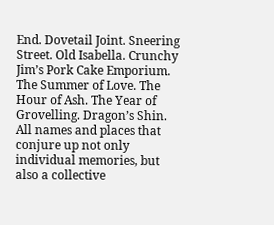End. Dovetail Joint. Sneering Street. Old Isabella. Crunchy Jim’s Pork Cake Emporium. The Summer of Love. The Hour of Ash. The Year of Grovelling. Dragon’s Shin. All names and places that conjure up not only individual memories, but also a collective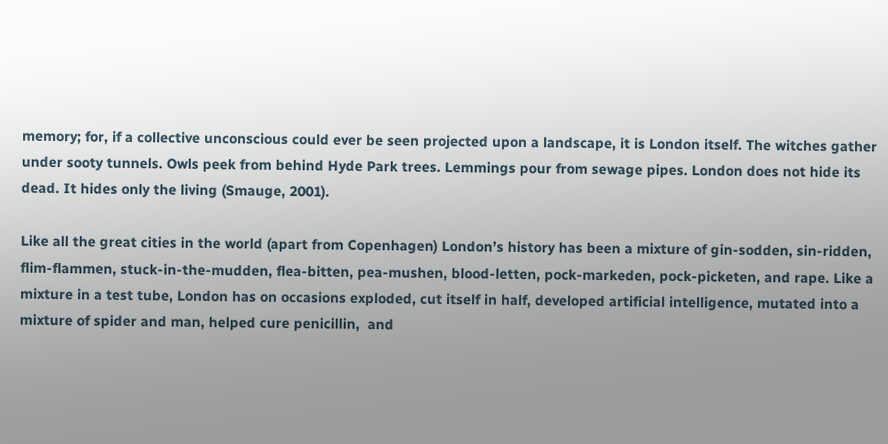memory; for, if a collective unconscious could ever be seen projected upon a landscape, it is London itself. The witches gather under sooty tunnels. Owls peek from behind Hyde Park trees. Lemmings pour from sewage pipes. London does not hide its dead. It hides only the living (Smauge, 2001).

Like all the great cities in the world (apart from Copenhagen) London’s history has been a mixture of gin-sodden, sin-ridden, flim-flammen, stuck-in-the-mudden, flea-bitten, pea-mushen, blood-letten, pock-markeden, pock-picketen, and rape. Like a mixture in a test tube, London has on occasions exploded, cut itself in half, developed artificial intelligence, mutated into a mixture of spider and man, helped cure penicillin,  and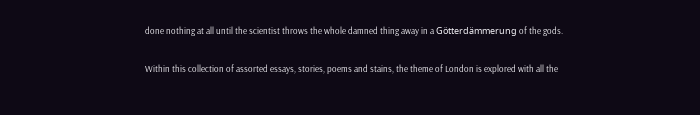done nothing at all until the scientist throws the whole damned thing away in a Götterdämmerung of the gods.

Within this collection of assorted essays, stories, poems and stains, the theme of London is explored with all the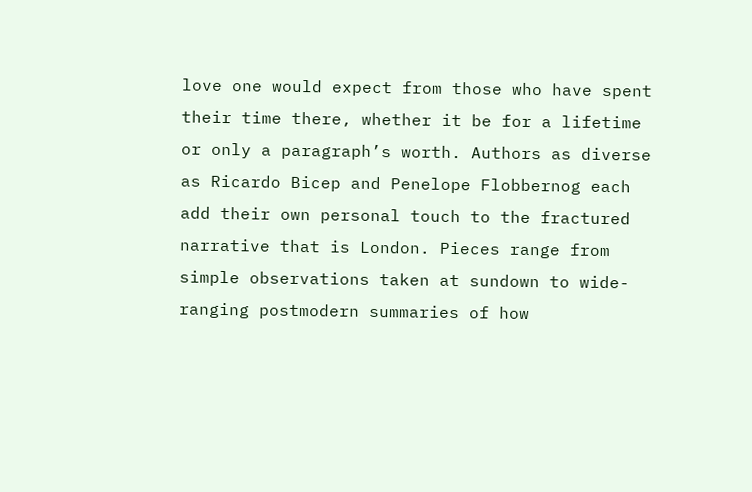love one would expect from those who have spent their time there, whether it be for a lifetime or only a paragraph’s worth. Authors as diverse as Ricardo Bicep and Penelope Flobbernog each add their own personal touch to the fractured narrative that is London. Pieces range from simple observations taken at sundown to wide-ranging postmodern summaries of how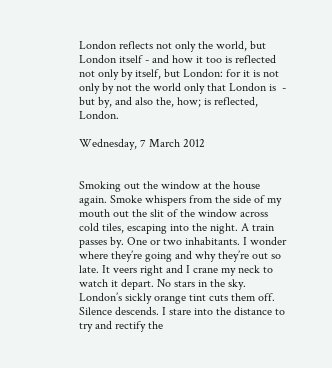London reflects not only the world, but London itself - and how it too is reflected not only by itself, but London: for it is not only by not the world only that London is  - but by, and also the, how; is reflected, London.

Wednesday, 7 March 2012


Smoking out the window at the house again. Smoke whispers from the side of my mouth out the slit of the window across cold tiles, escaping into the night. A train passes by. One or two inhabitants. I wonder where they’re going and why they’re out so late. It veers right and I crane my neck to watch it depart. No stars in the sky. London’s sickly orange tint cuts them off. Silence descends. I stare into the distance to try and rectify the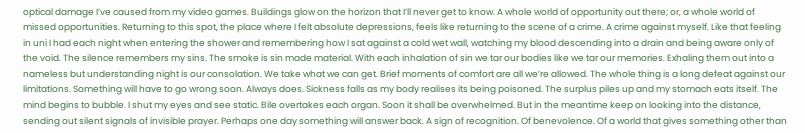optical damage I’ve caused from my video games. Buildings glow on the horizon that I’ll never get to know. A whole world of opportunity out there; or, a whole world of missed opportunities. Returning to this spot, the place where I felt absolute depressions, feels like returning to the scene of a crime. A crime against myself. Like that feeling in uni I had each night when entering the shower and remembering how I sat against a cold wet wall, watching my blood descending into a drain and being aware only of the void. The silence remembers my sins. The smoke is sin made material. With each inhalation of sin we tar our bodies like we tar our memories. Exhaling them out into a nameless but understanding night is our consolation. We take what we can get. Brief moments of comfort are all we’re allowed. The whole thing is a long defeat against our limitations. Something will have to go wrong soon. Always does. Sickness falls as my body realises its being poisoned. The surplus piles up and my stomach eats itself. The mind begins to bubble. I shut my eyes and see static. Bile overtakes each organ. Soon it shall be overwhelmed. But in the meantime keep on looking into the distance, sending out silent signals of invisible prayer. Perhaps one day something will answer back. A sign of recognition. Of benevolence. Of a world that gives something other than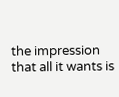the impression that all it wants is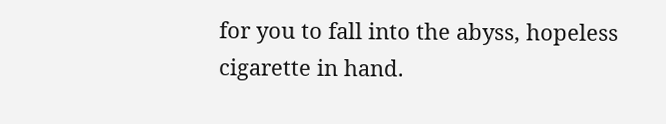for you to fall into the abyss, hopeless cigarette in hand.